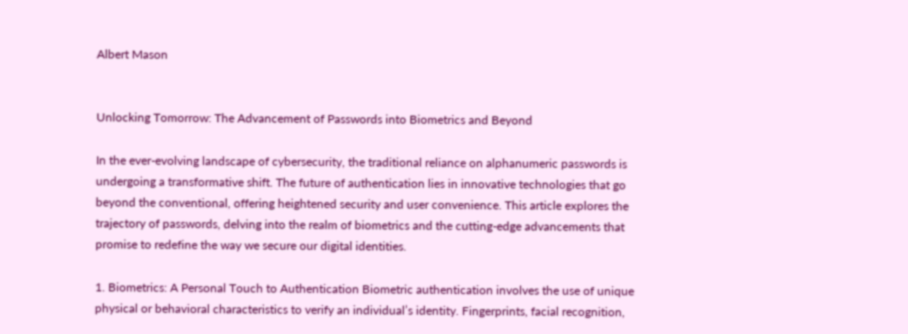Albert Mason


Unlocking Tomorrow: The Advancement of Passwords into Biometrics and Beyond

In the ever-evolving landscape of cybersecurity, the traditional reliance on alphanumeric passwords is undergoing a transformative shift. The future of authentication lies in innovative technologies that go beyond the conventional, offering heightened security and user convenience. This article explores the trajectory of passwords, delving into the realm of biometrics and the cutting-edge advancements that promise to redefine the way we secure our digital identities.

1. Biometrics: A Personal Touch to Authentication Biometric authentication involves the use of unique physical or behavioral characteristics to verify an individual’s identity. Fingerprints, facial recognition,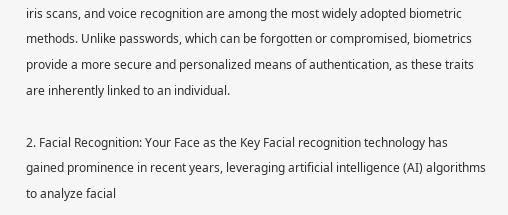iris scans, and voice recognition are among the most widely adopted biometric methods. Unlike passwords, which can be forgotten or compromised, biometrics provide a more secure and personalized means of authentication, as these traits are inherently linked to an individual.

2. Facial Recognition: Your Face as the Key Facial recognition technology has gained prominence in recent years, leveraging artificial intelligence (AI) algorithms to analyze facial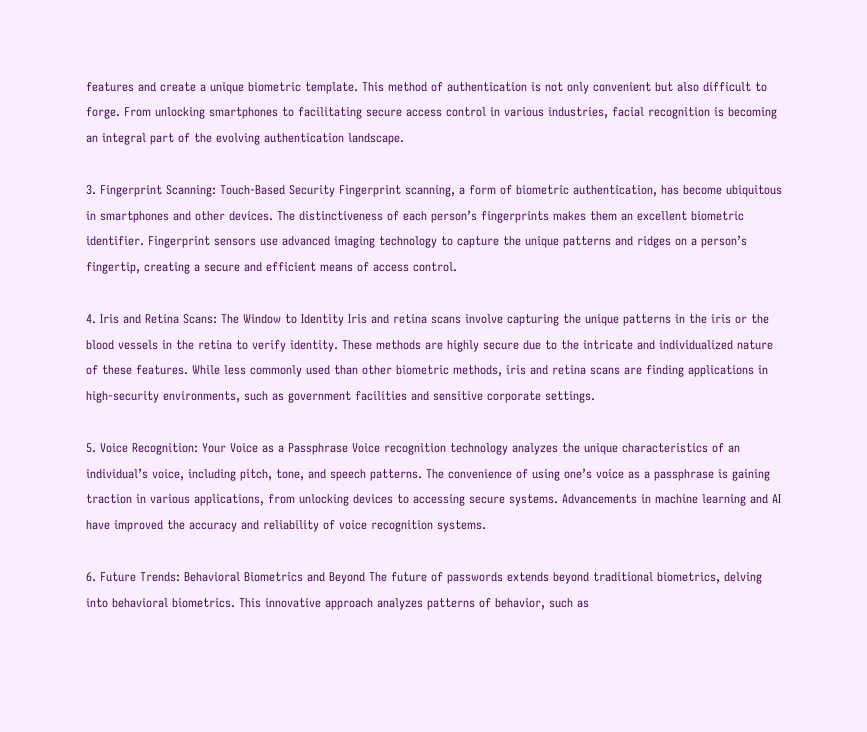features and create a unique biometric template. This method of authentication is not only convenient but also difficult to forge. From unlocking smartphones to facilitating secure access control in various industries, facial recognition is becoming an integral part of the evolving authentication landscape.

3. Fingerprint Scanning: Touch-Based Security Fingerprint scanning, a form of biometric authentication, has become ubiquitous in smartphones and other devices. The distinctiveness of each person’s fingerprints makes them an excellent biometric identifier. Fingerprint sensors use advanced imaging technology to capture the unique patterns and ridges on a person’s fingertip, creating a secure and efficient means of access control.

4. Iris and Retina Scans: The Window to Identity Iris and retina scans involve capturing the unique patterns in the iris or the blood vessels in the retina to verify identity. These methods are highly secure due to the intricate and individualized nature of these features. While less commonly used than other biometric methods, iris and retina scans are finding applications in high-security environments, such as government facilities and sensitive corporate settings.

5. Voice Recognition: Your Voice as a Passphrase Voice recognition technology analyzes the unique characteristics of an individual’s voice, including pitch, tone, and speech patterns. The convenience of using one’s voice as a passphrase is gaining traction in various applications, from unlocking devices to accessing secure systems. Advancements in machine learning and AI have improved the accuracy and reliability of voice recognition systems.

6. Future Trends: Behavioral Biometrics and Beyond The future of passwords extends beyond traditional biometrics, delving into behavioral biometrics. This innovative approach analyzes patterns of behavior, such as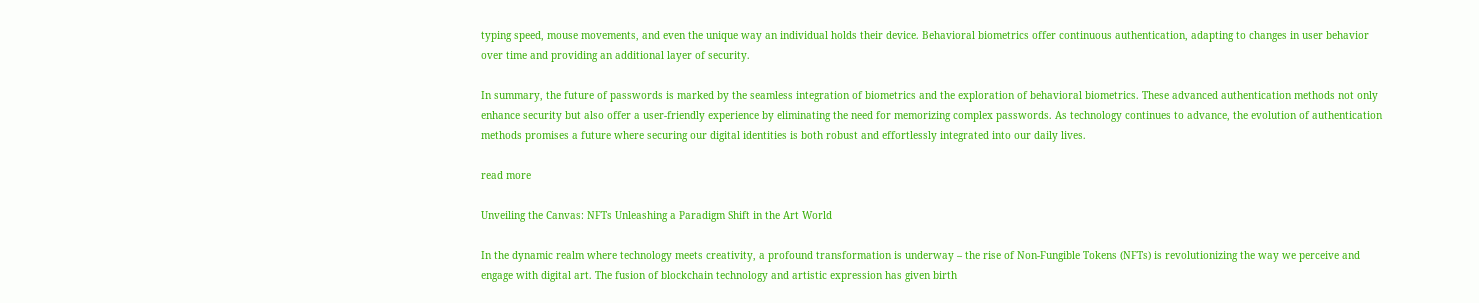typing speed, mouse movements, and even the unique way an individual holds their device. Behavioral biometrics offer continuous authentication, adapting to changes in user behavior over time and providing an additional layer of security.

In summary, the future of passwords is marked by the seamless integration of biometrics and the exploration of behavioral biometrics. These advanced authentication methods not only enhance security but also offer a user-friendly experience by eliminating the need for memorizing complex passwords. As technology continues to advance, the evolution of authentication methods promises a future where securing our digital identities is both robust and effortlessly integrated into our daily lives.

read more

Unveiling the Canvas: NFTs Unleashing a Paradigm Shift in the Art World

In the dynamic realm where technology meets creativity, a profound transformation is underway – the rise of Non-Fungible Tokens (NFTs) is revolutionizing the way we perceive and engage with digital art. The fusion of blockchain technology and artistic expression has given birth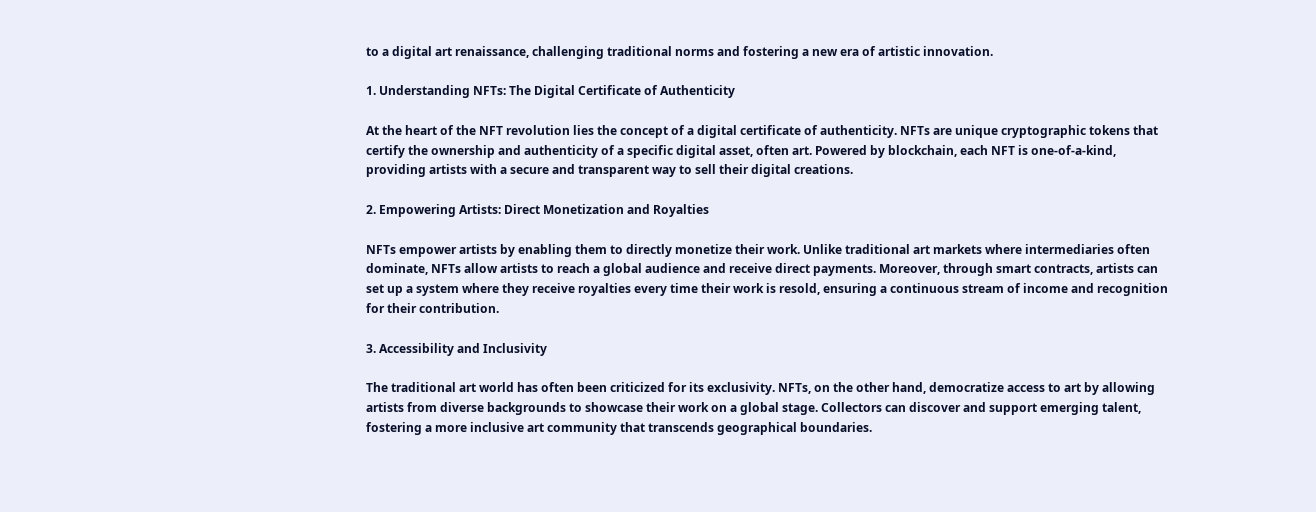to a digital art renaissance, challenging traditional norms and fostering a new era of artistic innovation.

1. Understanding NFTs: The Digital Certificate of Authenticity

At the heart of the NFT revolution lies the concept of a digital certificate of authenticity. NFTs are unique cryptographic tokens that certify the ownership and authenticity of a specific digital asset, often art. Powered by blockchain, each NFT is one-of-a-kind, providing artists with a secure and transparent way to sell their digital creations.

2. Empowering Artists: Direct Monetization and Royalties

NFTs empower artists by enabling them to directly monetize their work. Unlike traditional art markets where intermediaries often dominate, NFTs allow artists to reach a global audience and receive direct payments. Moreover, through smart contracts, artists can set up a system where they receive royalties every time their work is resold, ensuring a continuous stream of income and recognition for their contribution.

3. Accessibility and Inclusivity

The traditional art world has often been criticized for its exclusivity. NFTs, on the other hand, democratize access to art by allowing artists from diverse backgrounds to showcase their work on a global stage. Collectors can discover and support emerging talent, fostering a more inclusive art community that transcends geographical boundaries.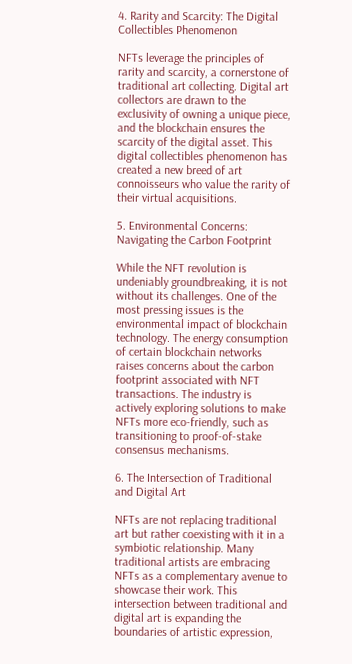4. Rarity and Scarcity: The Digital Collectibles Phenomenon

NFTs leverage the principles of rarity and scarcity, a cornerstone of traditional art collecting. Digital art collectors are drawn to the exclusivity of owning a unique piece, and the blockchain ensures the scarcity of the digital asset. This digital collectibles phenomenon has created a new breed of art connoisseurs who value the rarity of their virtual acquisitions.

5. Environmental Concerns: Navigating the Carbon Footprint

While the NFT revolution is undeniably groundbreaking, it is not without its challenges. One of the most pressing issues is the environmental impact of blockchain technology. The energy consumption of certain blockchain networks raises concerns about the carbon footprint associated with NFT transactions. The industry is actively exploring solutions to make NFTs more eco-friendly, such as transitioning to proof-of-stake consensus mechanisms.

6. The Intersection of Traditional and Digital Art

NFTs are not replacing traditional art but rather coexisting with it in a symbiotic relationship. Many traditional artists are embracing NFTs as a complementary avenue to showcase their work. This intersection between traditional and digital art is expanding the boundaries of artistic expression,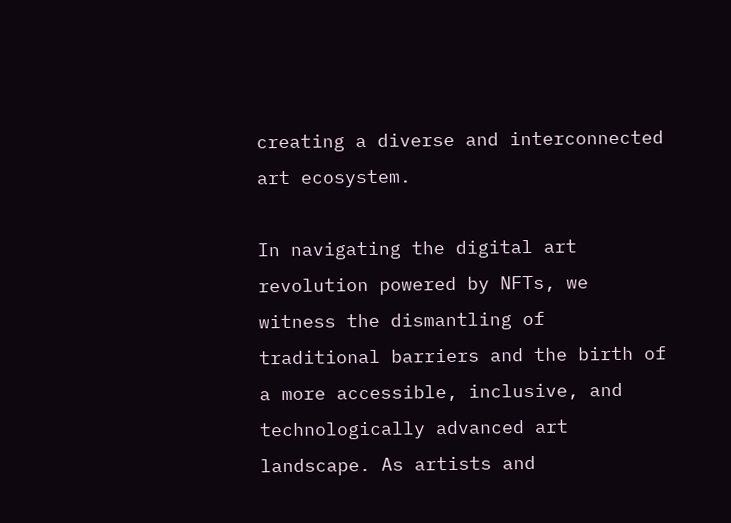creating a diverse and interconnected art ecosystem.

In navigating the digital art revolution powered by NFTs, we witness the dismantling of traditional barriers and the birth of a more accessible, inclusive, and technologically advanced art landscape. As artists and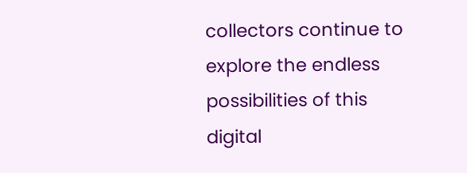collectors continue to explore the endless possibilities of this digital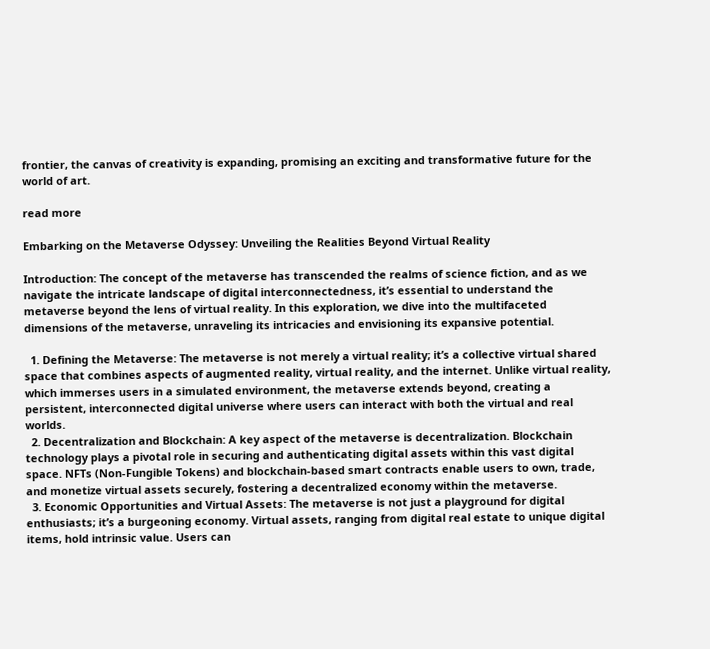frontier, the canvas of creativity is expanding, promising an exciting and transformative future for the world of art.

read more

Embarking on the Metaverse Odyssey: Unveiling the Realities Beyond Virtual Reality

Introduction: The concept of the metaverse has transcended the realms of science fiction, and as we navigate the intricate landscape of digital interconnectedness, it’s essential to understand the metaverse beyond the lens of virtual reality. In this exploration, we dive into the multifaceted dimensions of the metaverse, unraveling its intricacies and envisioning its expansive potential.

  1. Defining the Metaverse: The metaverse is not merely a virtual reality; it’s a collective virtual shared space that combines aspects of augmented reality, virtual reality, and the internet. Unlike virtual reality, which immerses users in a simulated environment, the metaverse extends beyond, creating a persistent, interconnected digital universe where users can interact with both the virtual and real worlds.
  2. Decentralization and Blockchain: A key aspect of the metaverse is decentralization. Blockchain technology plays a pivotal role in securing and authenticating digital assets within this vast digital space. NFTs (Non-Fungible Tokens) and blockchain-based smart contracts enable users to own, trade, and monetize virtual assets securely, fostering a decentralized economy within the metaverse.
  3. Economic Opportunities and Virtual Assets: The metaverse is not just a playground for digital enthusiasts; it’s a burgeoning economy. Virtual assets, ranging from digital real estate to unique digital items, hold intrinsic value. Users can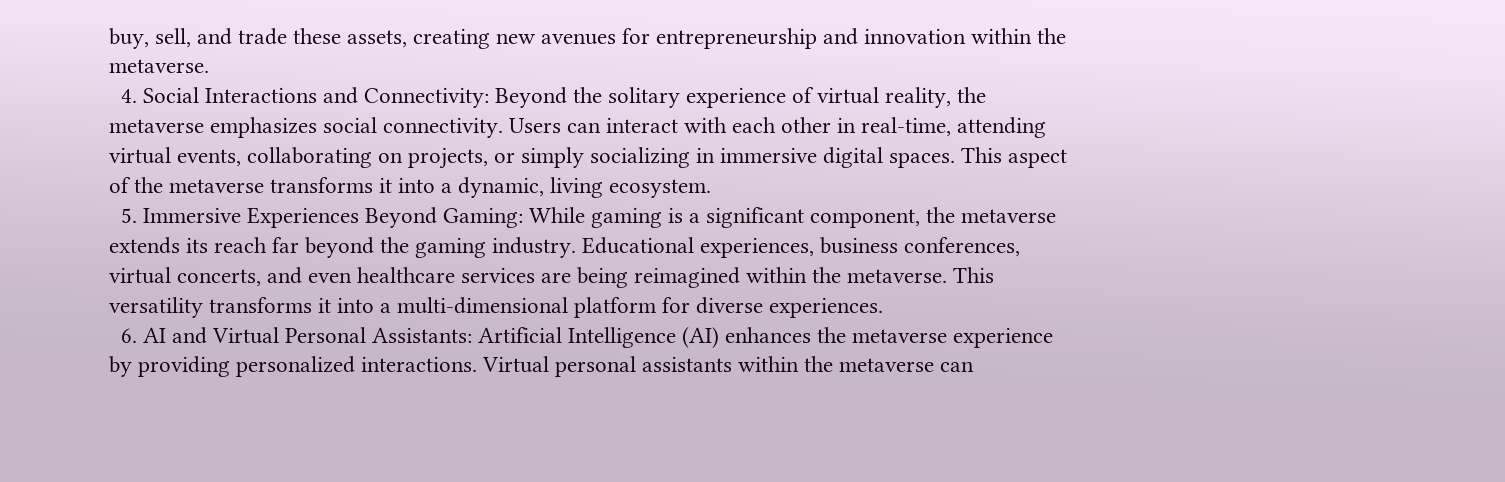buy, sell, and trade these assets, creating new avenues for entrepreneurship and innovation within the metaverse.
  4. Social Interactions and Connectivity: Beyond the solitary experience of virtual reality, the metaverse emphasizes social connectivity. Users can interact with each other in real-time, attending virtual events, collaborating on projects, or simply socializing in immersive digital spaces. This aspect of the metaverse transforms it into a dynamic, living ecosystem.
  5. Immersive Experiences Beyond Gaming: While gaming is a significant component, the metaverse extends its reach far beyond the gaming industry. Educational experiences, business conferences, virtual concerts, and even healthcare services are being reimagined within the metaverse. This versatility transforms it into a multi-dimensional platform for diverse experiences.
  6. AI and Virtual Personal Assistants: Artificial Intelligence (AI) enhances the metaverse experience by providing personalized interactions. Virtual personal assistants within the metaverse can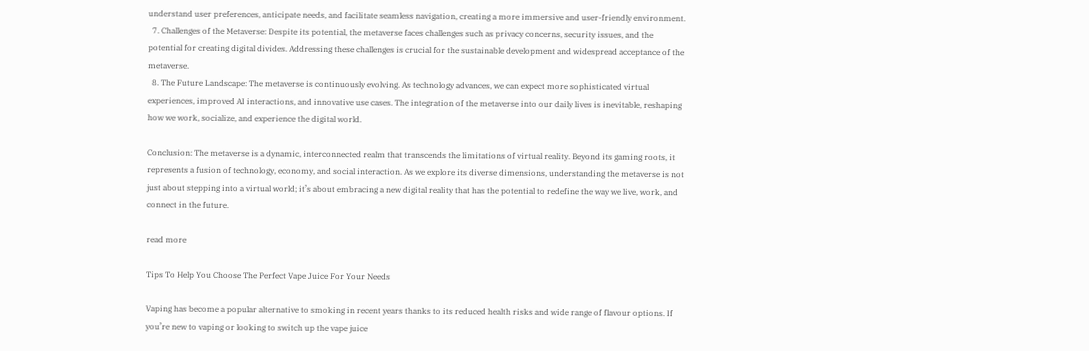understand user preferences, anticipate needs, and facilitate seamless navigation, creating a more immersive and user-friendly environment.
  7. Challenges of the Metaverse: Despite its potential, the metaverse faces challenges such as privacy concerns, security issues, and the potential for creating digital divides. Addressing these challenges is crucial for the sustainable development and widespread acceptance of the metaverse.
  8. The Future Landscape: The metaverse is continuously evolving. As technology advances, we can expect more sophisticated virtual experiences, improved AI interactions, and innovative use cases. The integration of the metaverse into our daily lives is inevitable, reshaping how we work, socialize, and experience the digital world.

Conclusion: The metaverse is a dynamic, interconnected realm that transcends the limitations of virtual reality. Beyond its gaming roots, it represents a fusion of technology, economy, and social interaction. As we explore its diverse dimensions, understanding the metaverse is not just about stepping into a virtual world; it’s about embracing a new digital reality that has the potential to redefine the way we live, work, and connect in the future.

read more

Tips To Help You Choose The Perfect Vape Juice For Your Needs

Vaping has become a popular alternative to smoking in recent years thanks to its reduced health risks and wide range of flavour options. If you’re new to vaping or looking to switch up the vape juice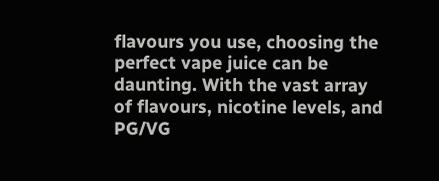flavours you use, choosing the perfect vape juice can be daunting. With the vast array of flavours, nicotine levels, and PG/VG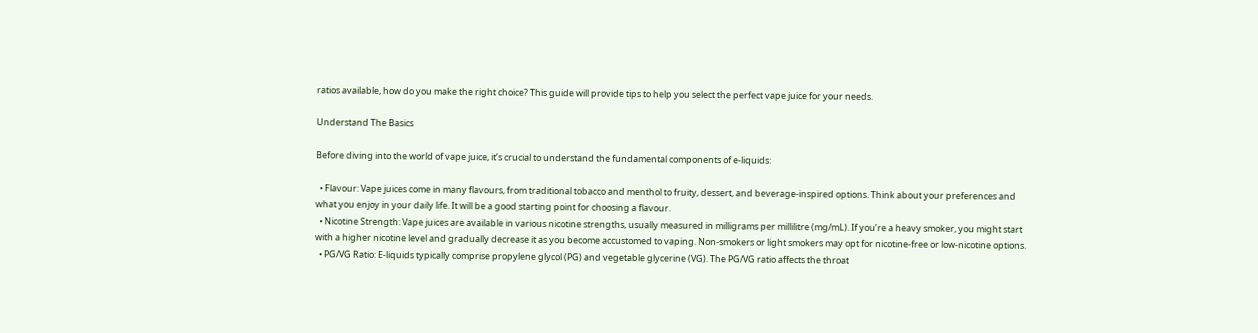ratios available, how do you make the right choice? This guide will provide tips to help you select the perfect vape juice for your needs.

Understand The Basics

Before diving into the world of vape juice, it’s crucial to understand the fundamental components of e-liquids:

  • Flavour: Vape juices come in many flavours, from traditional tobacco and menthol to fruity, dessert, and beverage-inspired options. Think about your preferences and what you enjoy in your daily life. It will be a good starting point for choosing a flavour.
  • Nicotine Strength: Vape juices are available in various nicotine strengths, usually measured in milligrams per millilitre (mg/mL). If you’re a heavy smoker, you might start with a higher nicotine level and gradually decrease it as you become accustomed to vaping. Non-smokers or light smokers may opt for nicotine-free or low-nicotine options.
  • PG/VG Ratio: E-liquids typically comprise propylene glycol (PG) and vegetable glycerine (VG). The PG/VG ratio affects the throat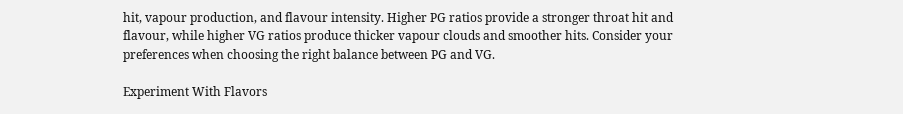hit, vapour production, and flavour intensity. Higher PG ratios provide a stronger throat hit and flavour, while higher VG ratios produce thicker vapour clouds and smoother hits. Consider your preferences when choosing the right balance between PG and VG.

Experiment With Flavors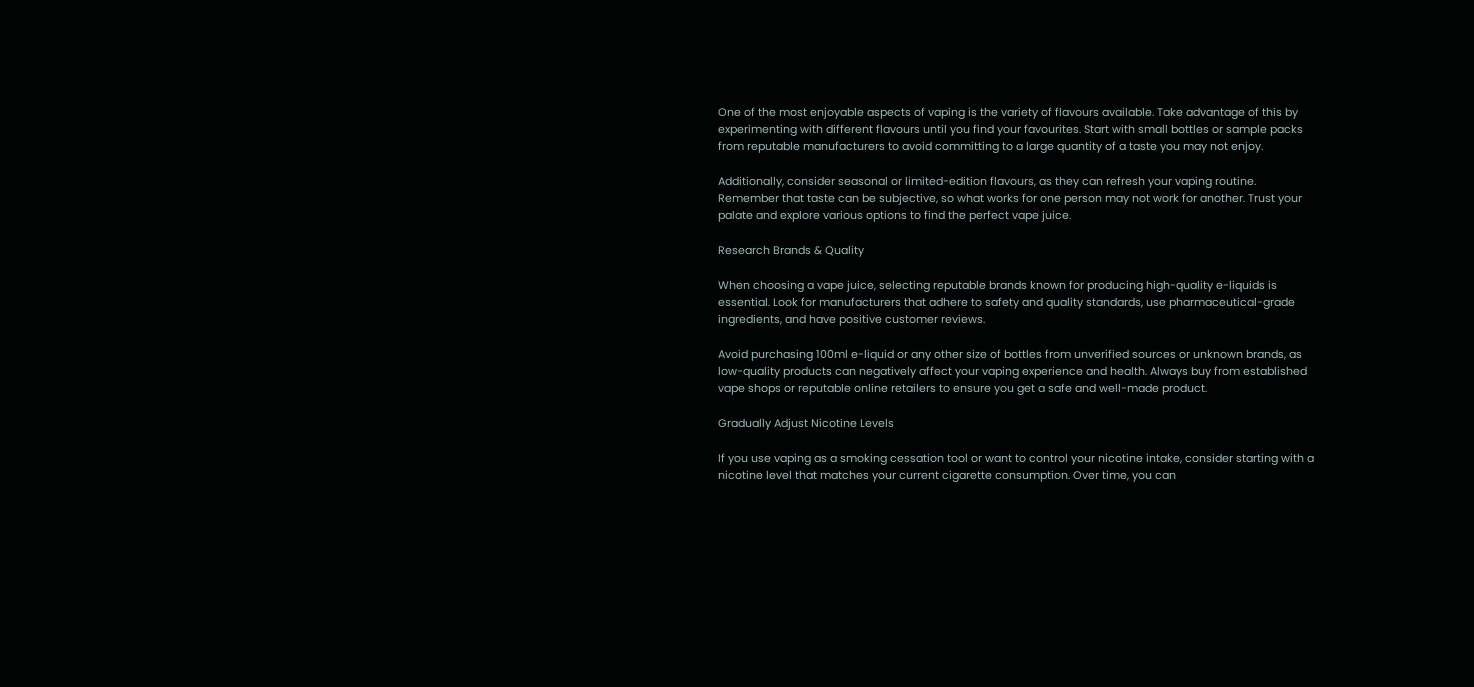One of the most enjoyable aspects of vaping is the variety of flavours available. Take advantage of this by experimenting with different flavours until you find your favourites. Start with small bottles or sample packs from reputable manufacturers to avoid committing to a large quantity of a taste you may not enjoy.

Additionally, consider seasonal or limited-edition flavours, as they can refresh your vaping routine. Remember that taste can be subjective, so what works for one person may not work for another. Trust your palate and explore various options to find the perfect vape juice.

Research Brands & Quality

When choosing a vape juice, selecting reputable brands known for producing high-quality e-liquids is essential. Look for manufacturers that adhere to safety and quality standards, use pharmaceutical-grade ingredients, and have positive customer reviews.

Avoid purchasing 100ml e-liquid or any other size of bottles from unverified sources or unknown brands, as low-quality products can negatively affect your vaping experience and health. Always buy from established vape shops or reputable online retailers to ensure you get a safe and well-made product.

Gradually Adjust Nicotine Levels

If you use vaping as a smoking cessation tool or want to control your nicotine intake, consider starting with a nicotine level that matches your current cigarette consumption. Over time, you can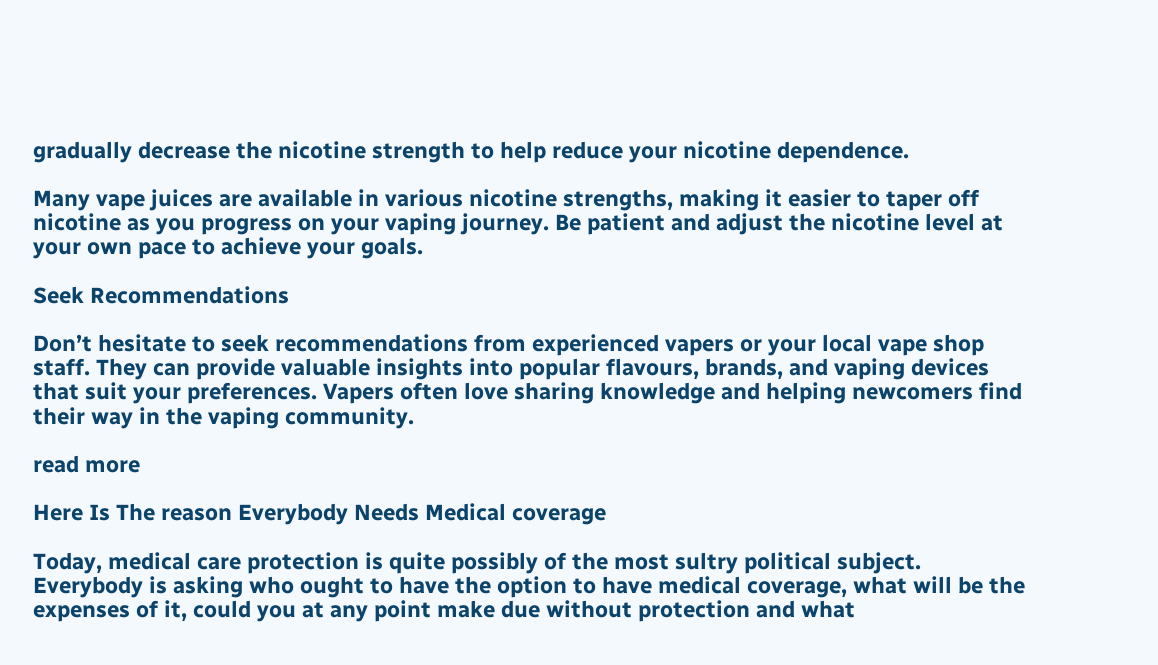gradually decrease the nicotine strength to help reduce your nicotine dependence.

Many vape juices are available in various nicotine strengths, making it easier to taper off nicotine as you progress on your vaping journey. Be patient and adjust the nicotine level at your own pace to achieve your goals.

Seek Recommendations

Don’t hesitate to seek recommendations from experienced vapers or your local vape shop staff. They can provide valuable insights into popular flavours, brands, and vaping devices that suit your preferences. Vapers often love sharing knowledge and helping newcomers find their way in the vaping community.

read more

Here Is The reason Everybody Needs Medical coverage

Today, medical care protection is quite possibly of the most sultry political subject. Everybody is asking who ought to have the option to have medical coverage, what will be the expenses of it, could you at any point make due without protection and what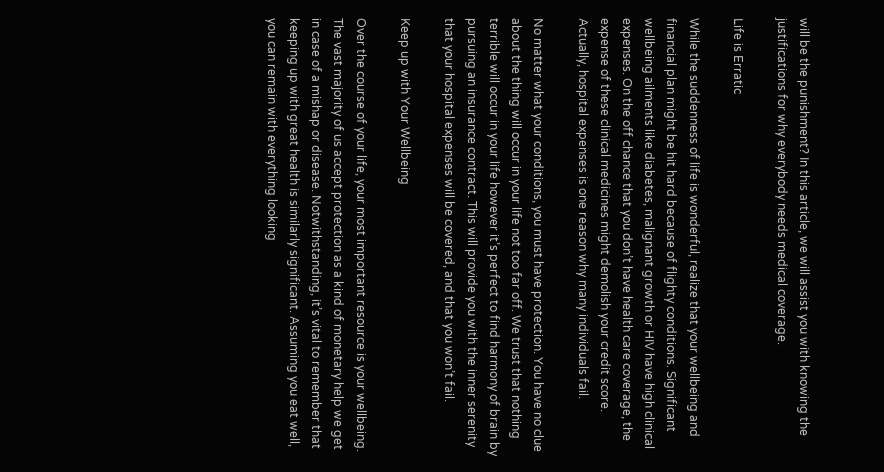will be the punishment? In this article, we will assist you with knowing the justifications for why everybody needs medical coverage.

Life is Erratic

While the suddenness of life is wonderful, realize that your wellbeing and financial plan might be hit hard because of flighty conditions. Significant wellbeing ailments like diabetes, malignant growth or HIV have high clinical expenses. On the off chance that you don’t have health care coverage, the expense of these clinical medicines might demolish your credit score. Actually, hospital expenses is one reason why many individuals fail.

No matter what your conditions, you must have protection. You have no clue about the thing will occur in your life not too far off. We trust that nothing terrible will occur in your life however it’s perfect to find harmony of brain by pursuing an insurance contract. This will provide you with the inner serenity that your hospital expenses will be covered, and that you won’t fail.

Keep up with Your Wellbeing

Over the course of your life, your most important resource is your wellbeing. The vast majority of us accept protection as a kind of monetary help we get in case of a mishap or disease. Notwithstanding, it’s vital to remember that keeping up with great health is similarly significant. Assuming you eat well, you can remain with everything looking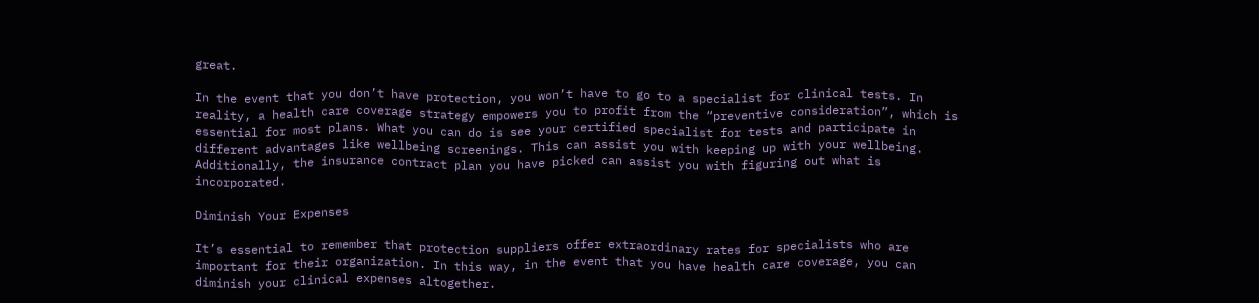great.

In the event that you don’t have protection, you won’t have to go to a specialist for clinical tests. In reality, a health care coverage strategy empowers you to profit from the “preventive consideration”, which is essential for most plans. What you can do is see your certified specialist for tests and participate in different advantages like wellbeing screenings. This can assist you with keeping up with your wellbeing. Additionally, the insurance contract plan you have picked can assist you with figuring out what is incorporated.

Diminish Your Expenses

It’s essential to remember that protection suppliers offer extraordinary rates for specialists who are important for their organization. In this way, in the event that you have health care coverage, you can diminish your clinical expenses altogether.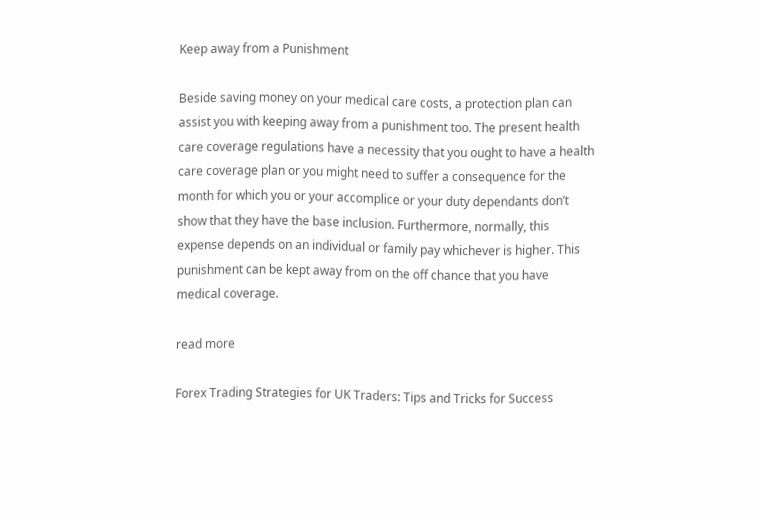Keep away from a Punishment

Beside saving money on your medical care costs, a protection plan can assist you with keeping away from a punishment too. The present health care coverage regulations have a necessity that you ought to have a health care coverage plan or you might need to suffer a consequence for the month for which you or your accomplice or your duty dependants don’t show that they have the base inclusion. Furthermore, normally, this expense depends on an individual or family pay whichever is higher. This punishment can be kept away from on the off chance that you have medical coverage.

read more

Forex Trading Strategies for UK Traders: Tips and Tricks for Success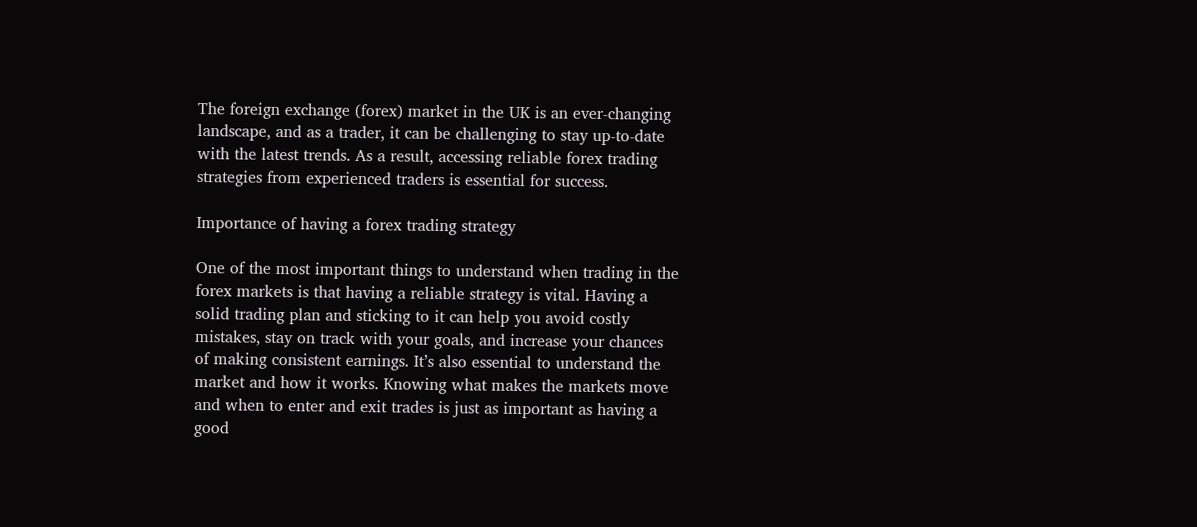The foreign exchange (forex) market in the UK is an ever-changing landscape, and as a trader, it can be challenging to stay up-to-date with the latest trends. As a result, accessing reliable forex trading strategies from experienced traders is essential for success.

Importance of having a forex trading strategy

One of the most important things to understand when trading in the forex markets is that having a reliable strategy is vital. Having a solid trading plan and sticking to it can help you avoid costly mistakes, stay on track with your goals, and increase your chances of making consistent earnings. It’s also essential to understand the market and how it works. Knowing what makes the markets move and when to enter and exit trades is just as important as having a good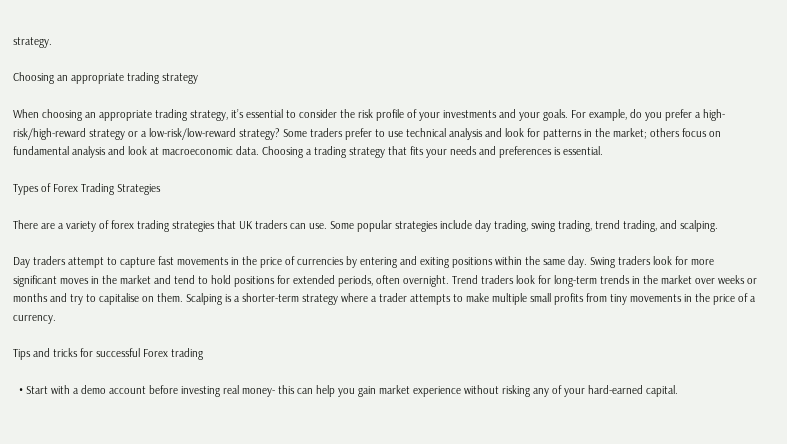strategy.

Choosing an appropriate trading strategy

When choosing an appropriate trading strategy, it’s essential to consider the risk profile of your investments and your goals. For example, do you prefer a high-risk/high-reward strategy or a low-risk/low-reward strategy? Some traders prefer to use technical analysis and look for patterns in the market; others focus on fundamental analysis and look at macroeconomic data. Choosing a trading strategy that fits your needs and preferences is essential.

Types of Forex Trading Strategies

There are a variety of forex trading strategies that UK traders can use. Some popular strategies include day trading, swing trading, trend trading, and scalping.

Day traders attempt to capture fast movements in the price of currencies by entering and exiting positions within the same day. Swing traders look for more significant moves in the market and tend to hold positions for extended periods, often overnight. Trend traders look for long-term trends in the market over weeks or months and try to capitalise on them. Scalping is a shorter-term strategy where a trader attempts to make multiple small profits from tiny movements in the price of a currency.

Tips and tricks for successful Forex trading

  • Start with a demo account before investing real money- this can help you gain market experience without risking any of your hard-earned capital.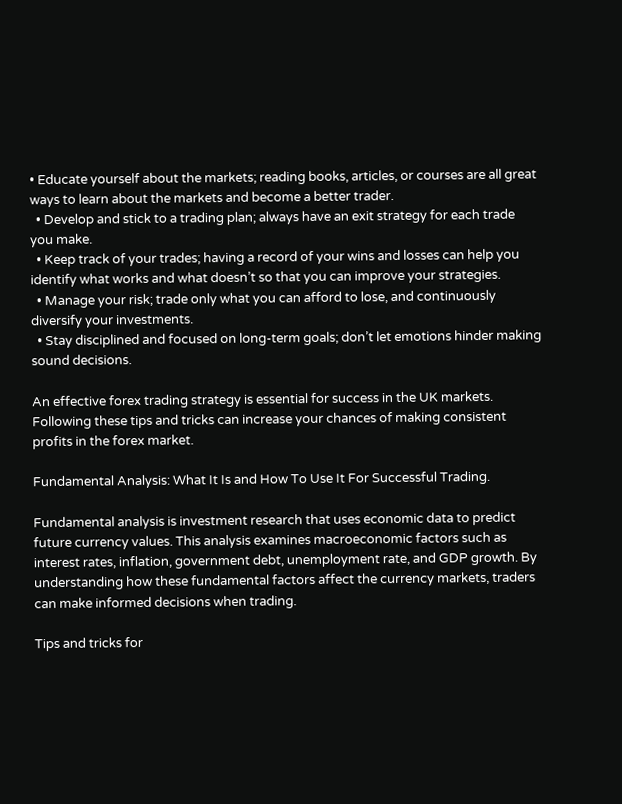• Educate yourself about the markets; reading books, articles, or courses are all great ways to learn about the markets and become a better trader.
  • Develop and stick to a trading plan; always have an exit strategy for each trade you make.
  • Keep track of your trades; having a record of your wins and losses can help you identify what works and what doesn’t so that you can improve your strategies.
  • Manage your risk; trade only what you can afford to lose, and continuously diversify your investments.
  • Stay disciplined and focused on long-term goals; don’t let emotions hinder making sound decisions.

An effective forex trading strategy is essential for success in the UK markets. Following these tips and tricks can increase your chances of making consistent profits in the forex market.

Fundamental Analysis: What It Is and How To Use It For Successful Trading.

Fundamental analysis is investment research that uses economic data to predict future currency values. This analysis examines macroeconomic factors such as interest rates, inflation, government debt, unemployment rate, and GDP growth. By understanding how these fundamental factors affect the currency markets, traders can make informed decisions when trading.

Tips and tricks for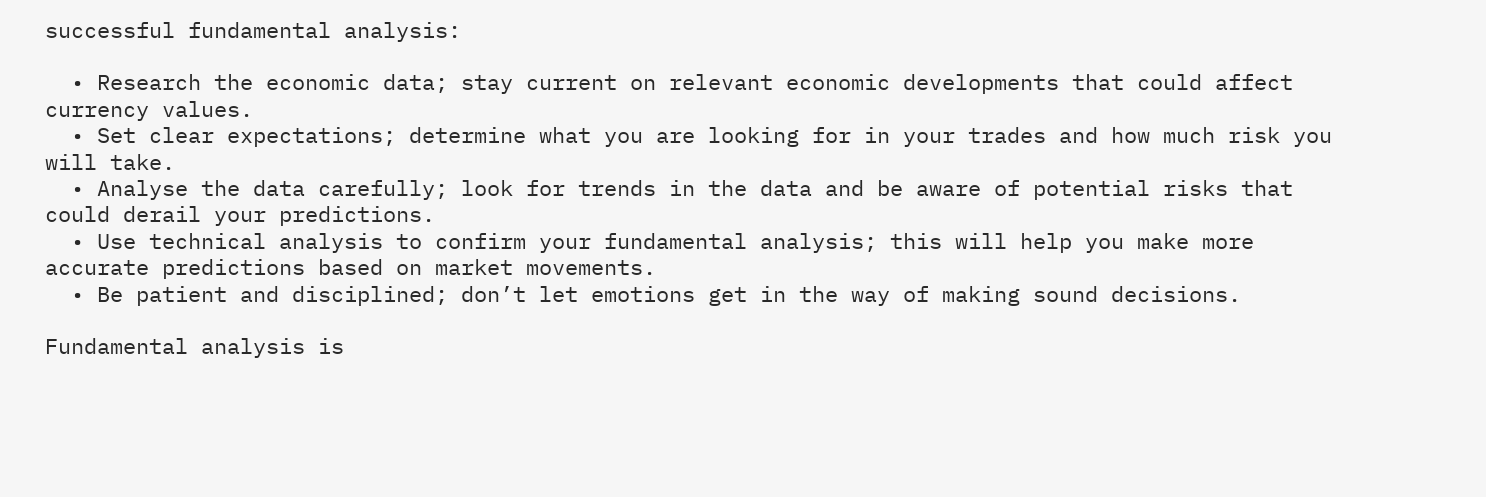successful fundamental analysis:

  • Research the economic data; stay current on relevant economic developments that could affect currency values.
  • Set clear expectations; determine what you are looking for in your trades and how much risk you will take.
  • Analyse the data carefully; look for trends in the data and be aware of potential risks that could derail your predictions.
  • Use technical analysis to confirm your fundamental analysis; this will help you make more accurate predictions based on market movements.
  • Be patient and disciplined; don’t let emotions get in the way of making sound decisions.

Fundamental analysis is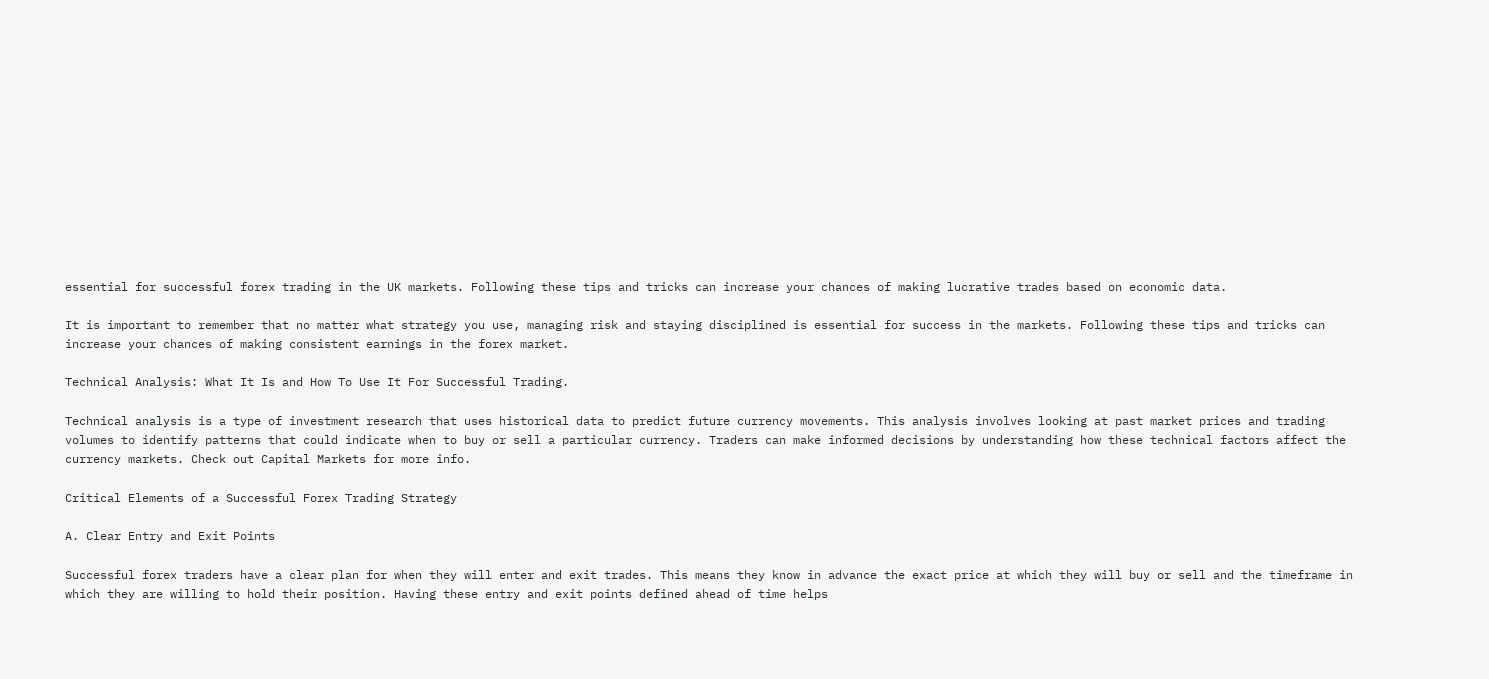essential for successful forex trading in the UK markets. Following these tips and tricks can increase your chances of making lucrative trades based on economic data.

It is important to remember that no matter what strategy you use, managing risk and staying disciplined is essential for success in the markets. Following these tips and tricks can increase your chances of making consistent earnings in the forex market.

Technical Analysis: What It Is and How To Use It For Successful Trading.

Technical analysis is a type of investment research that uses historical data to predict future currency movements. This analysis involves looking at past market prices and trading volumes to identify patterns that could indicate when to buy or sell a particular currency. Traders can make informed decisions by understanding how these technical factors affect the currency markets. Check out Capital Markets for more info.

Critical Elements of a Successful Forex Trading Strategy

A. Clear Entry and Exit Points

Successful forex traders have a clear plan for when they will enter and exit trades. This means they know in advance the exact price at which they will buy or sell and the timeframe in which they are willing to hold their position. Having these entry and exit points defined ahead of time helps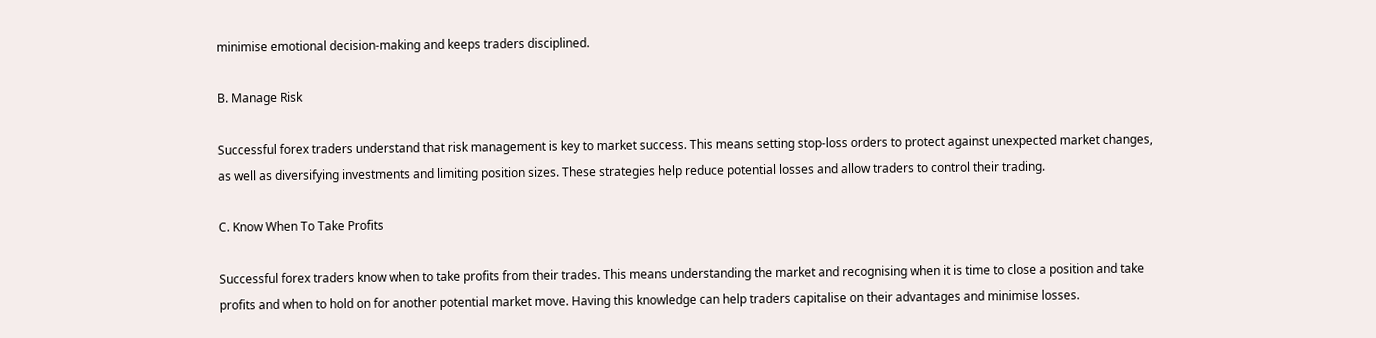minimise emotional decision-making and keeps traders disciplined.

B. Manage Risk

Successful forex traders understand that risk management is key to market success. This means setting stop-loss orders to protect against unexpected market changes, as well as diversifying investments and limiting position sizes. These strategies help reduce potential losses and allow traders to control their trading.

C. Know When To Take Profits

Successful forex traders know when to take profits from their trades. This means understanding the market and recognising when it is time to close a position and take profits and when to hold on for another potential market move. Having this knowledge can help traders capitalise on their advantages and minimise losses.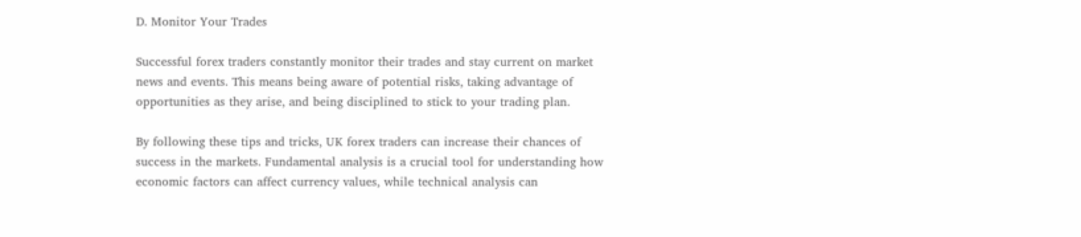D. Monitor Your Trades

Successful forex traders constantly monitor their trades and stay current on market news and events. This means being aware of potential risks, taking advantage of opportunities as they arise, and being disciplined to stick to your trading plan.

By following these tips and tricks, UK forex traders can increase their chances of success in the markets. Fundamental analysis is a crucial tool for understanding how economic factors can affect currency values, while technical analysis can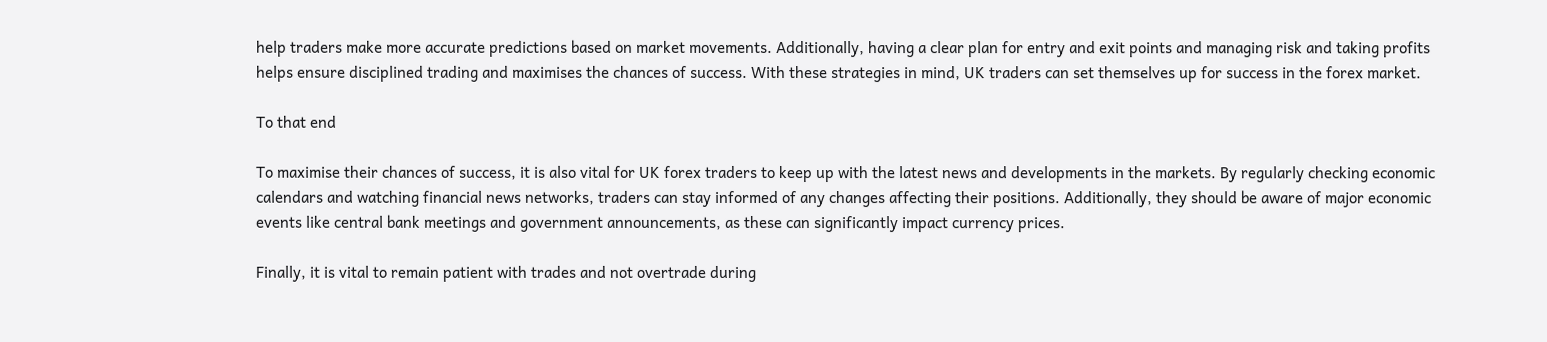help traders make more accurate predictions based on market movements. Additionally, having a clear plan for entry and exit points and managing risk and taking profits helps ensure disciplined trading and maximises the chances of success. With these strategies in mind, UK traders can set themselves up for success in the forex market.

To that end

To maximise their chances of success, it is also vital for UK forex traders to keep up with the latest news and developments in the markets. By regularly checking economic calendars and watching financial news networks, traders can stay informed of any changes affecting their positions. Additionally, they should be aware of major economic events like central bank meetings and government announcements, as these can significantly impact currency prices.

Finally, it is vital to remain patient with trades and not overtrade during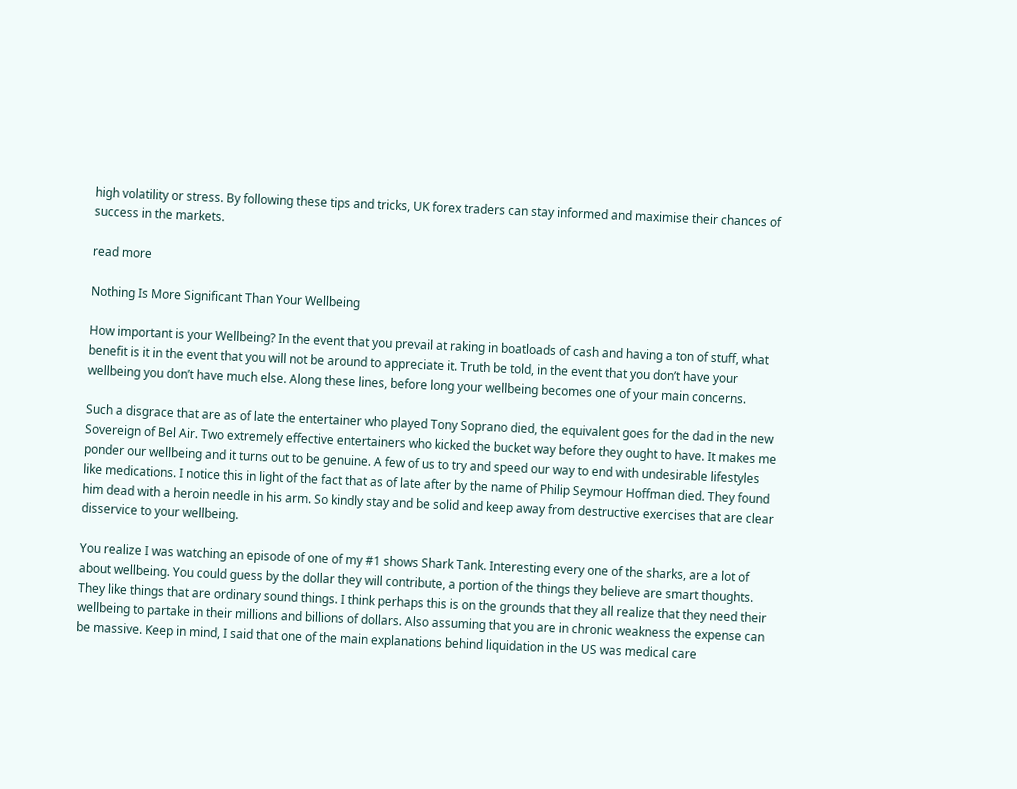high volatility or stress. By following these tips and tricks, UK forex traders can stay informed and maximise their chances of success in the markets.

read more

Nothing Is More Significant Than Your Wellbeing

How important is your Wellbeing? In the event that you prevail at raking in boatloads of cash and having a ton of stuff, what benefit is it in the event that you will not be around to appreciate it. Truth be told, in the event that you don’t have your wellbeing you don’t have much else. Along these lines, before long your wellbeing becomes one of your main concerns.

Such a disgrace that are as of late the entertainer who played Tony Soprano died, the equivalent goes for the dad in the new Sovereign of Bel Air. Two extremely effective entertainers who kicked the bucket way before they ought to have. It makes me ponder our wellbeing and it turns out to be genuine. A few of us to try and speed our way to end with undesirable lifestyles like medications. I notice this in light of the fact that as of late after by the name of Philip Seymour Hoffman died. They found him dead with a heroin needle in his arm. So kindly stay and be solid and keep away from destructive exercises that are clear disservice to your wellbeing.

You realize I was watching an episode of one of my #1 shows Shark Tank. Interesting every one of the sharks, are a lot of about wellbeing. You could guess by the dollar they will contribute, a portion of the things they believe are smart thoughts. They like things that are ordinary sound things. I think perhaps this is on the grounds that they all realize that they need their wellbeing to partake in their millions and billions of dollars. Also assuming that you are in chronic weakness the expense can be massive. Keep in mind, I said that one of the main explanations behind liquidation in the US was medical care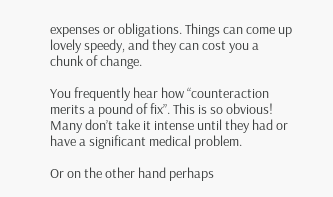expenses or obligations. Things can come up lovely speedy, and they can cost you a chunk of change.

You frequently hear how “counteraction merits a pound of fix”. This is so obvious! Many don’t take it intense until they had or have a significant medical problem.

Or on the other hand perhaps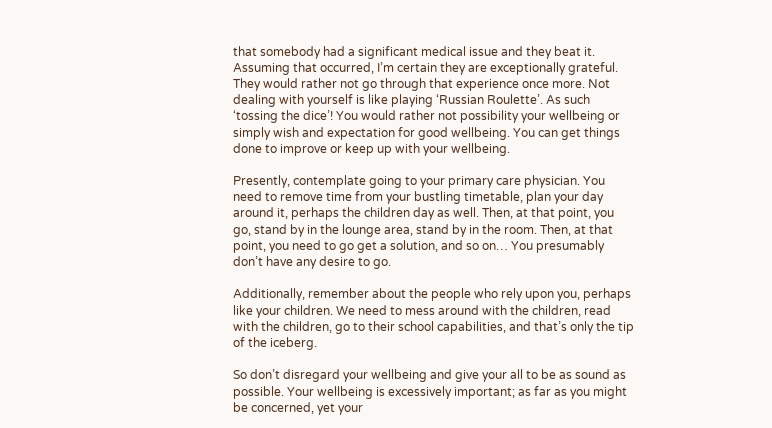that somebody had a significant medical issue and they beat it. Assuming that occurred, I’m certain they are exceptionally grateful. They would rather not go through that experience once more. Not dealing with yourself is like playing ‘Russian Roulette’. As such ‘tossing the dice’! You would rather not possibility your wellbeing or simply wish and expectation for good wellbeing. You can get things done to improve or keep up with your wellbeing.

Presently, contemplate going to your primary care physician. You need to remove time from your bustling timetable, plan your day around it, perhaps the children day as well. Then, at that point, you go, stand by in the lounge area, stand by in the room. Then, at that point, you need to go get a solution, and so on… You presumably don’t have any desire to go.

Additionally, remember about the people who rely upon you, perhaps like your children. We need to mess around with the children, read with the children, go to their school capabilities, and that’s only the tip of the iceberg.

So don’t disregard your wellbeing and give your all to be as sound as possible. Your wellbeing is excessively important; as far as you might be concerned, yet your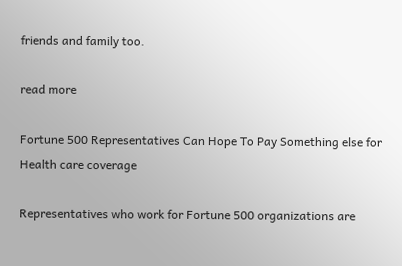friends and family too.

read more

Fortune 500 Representatives Can Hope To Pay Something else for Health care coverage

Representatives who work for Fortune 500 organizations are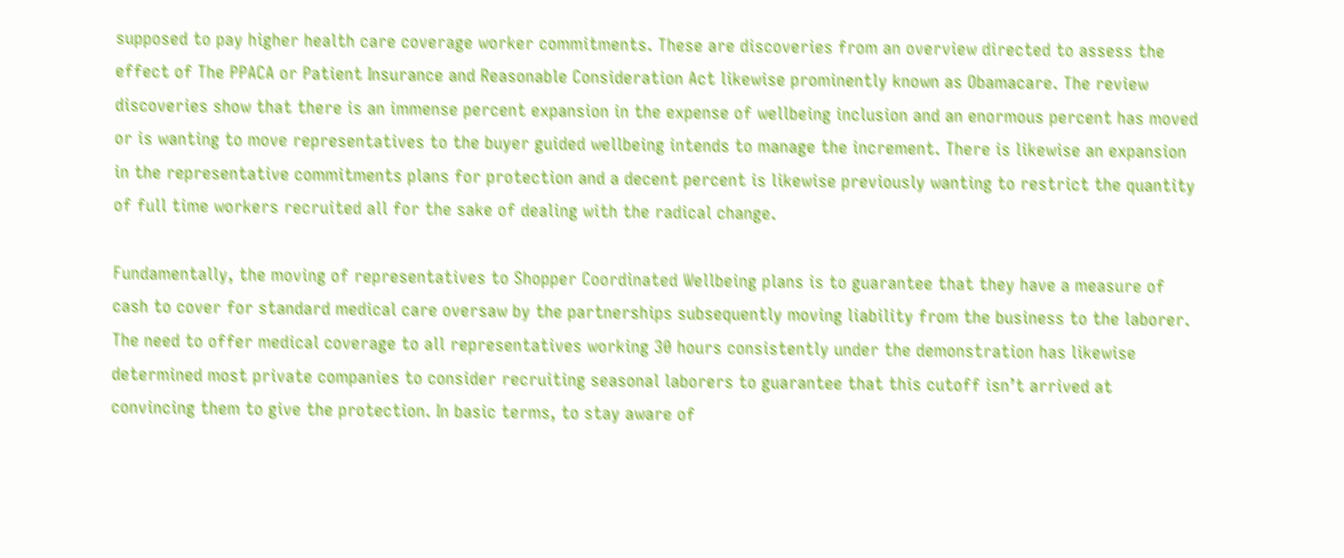supposed to pay higher health care coverage worker commitments. These are discoveries from an overview directed to assess the effect of The PPACA or Patient Insurance and Reasonable Consideration Act likewise prominently known as Obamacare. The review discoveries show that there is an immense percent expansion in the expense of wellbeing inclusion and an enormous percent has moved or is wanting to move representatives to the buyer guided wellbeing intends to manage the increment. There is likewise an expansion in the representative commitments plans for protection and a decent percent is likewise previously wanting to restrict the quantity of full time workers recruited all for the sake of dealing with the radical change.

Fundamentally, the moving of representatives to Shopper Coordinated Wellbeing plans is to guarantee that they have a measure of cash to cover for standard medical care oversaw by the partnerships subsequently moving liability from the business to the laborer. The need to offer medical coverage to all representatives working 30 hours consistently under the demonstration has likewise determined most private companies to consider recruiting seasonal laborers to guarantee that this cutoff isn’t arrived at convincing them to give the protection. In basic terms, to stay aware of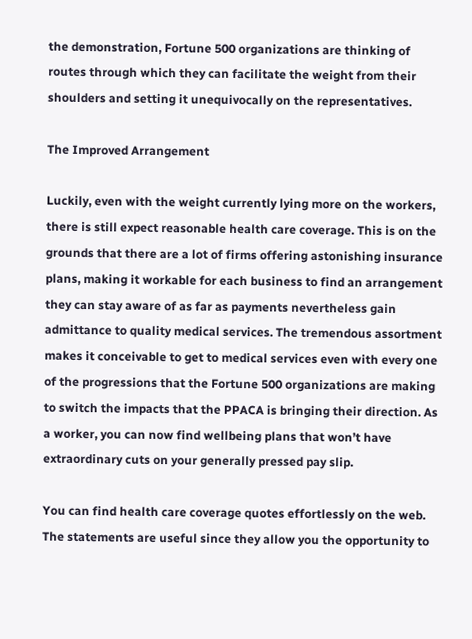the demonstration, Fortune 500 organizations are thinking of routes through which they can facilitate the weight from their shoulders and setting it unequivocally on the representatives.

The Improved Arrangement

Luckily, even with the weight currently lying more on the workers, there is still expect reasonable health care coverage. This is on the grounds that there are a lot of firms offering astonishing insurance plans, making it workable for each business to find an arrangement they can stay aware of as far as payments nevertheless gain admittance to quality medical services. The tremendous assortment makes it conceivable to get to medical services even with every one of the progressions that the Fortune 500 organizations are making to switch the impacts that the PPACA is bringing their direction. As a worker, you can now find wellbeing plans that won’t have extraordinary cuts on your generally pressed pay slip.

You can find health care coverage quotes effortlessly on the web. The statements are useful since they allow you the opportunity to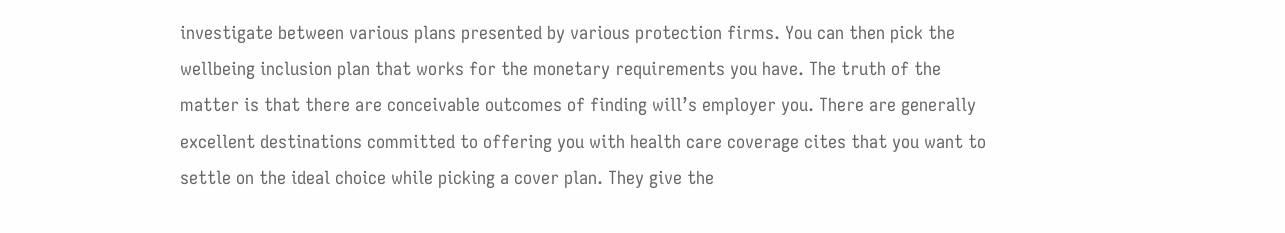investigate between various plans presented by various protection firms. You can then pick the wellbeing inclusion plan that works for the monetary requirements you have. The truth of the matter is that there are conceivable outcomes of finding will’s employer you. There are generally excellent destinations committed to offering you with health care coverage cites that you want to settle on the ideal choice while picking a cover plan. They give the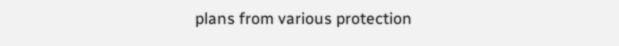plans from various protection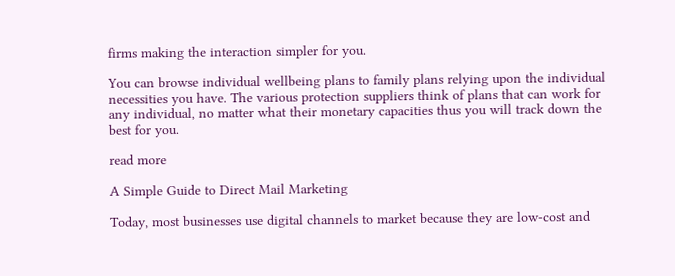firms making the interaction simpler for you.

You can browse individual wellbeing plans to family plans relying upon the individual necessities you have. The various protection suppliers think of plans that can work for any individual, no matter what their monetary capacities thus you will track down the best for you.

read more

A Simple Guide to Direct Mail Marketing

Today, most businesses use digital channels to market because they are low-cost and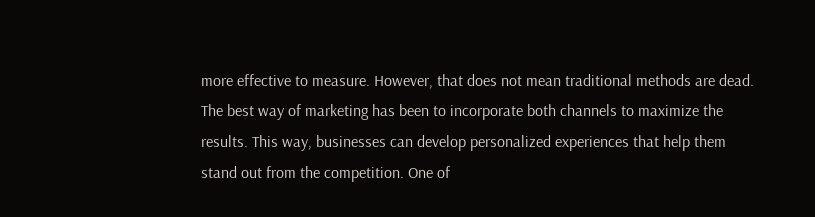more effective to measure. However, that does not mean traditional methods are dead. The best way of marketing has been to incorporate both channels to maximize the results. This way, businesses can develop personalized experiences that help them stand out from the competition. One of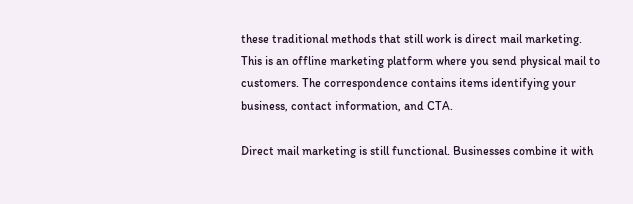these traditional methods that still work is direct mail marketing. This is an offline marketing platform where you send physical mail to customers. The correspondence contains items identifying your business, contact information, and CTA.

Direct mail marketing is still functional. Businesses combine it with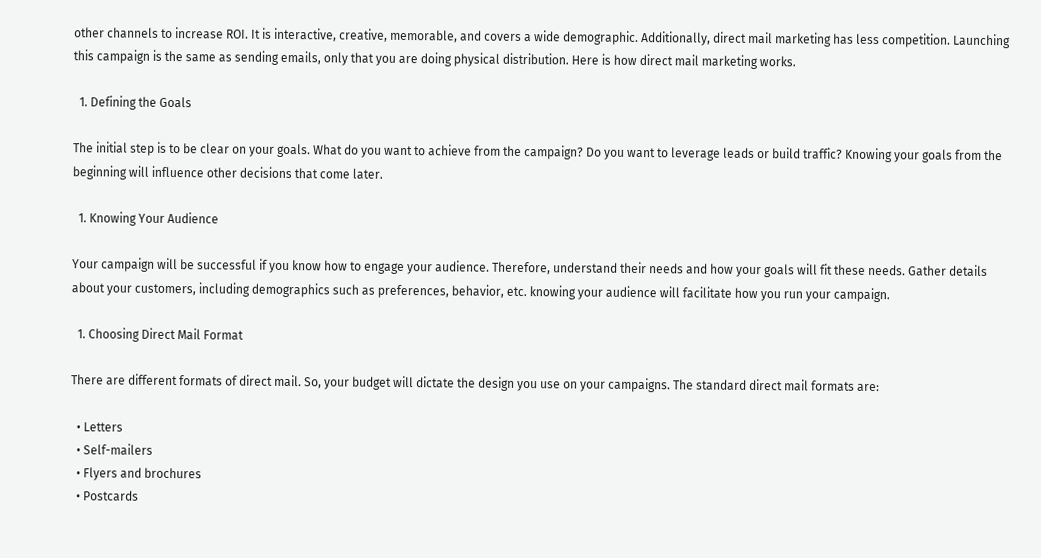other channels to increase ROI. It is interactive, creative, memorable, and covers a wide demographic. Additionally, direct mail marketing has less competition. Launching this campaign is the same as sending emails, only that you are doing physical distribution. Here is how direct mail marketing works.

  1. Defining the Goals

The initial step is to be clear on your goals. What do you want to achieve from the campaign? Do you want to leverage leads or build traffic? Knowing your goals from the beginning will influence other decisions that come later.

  1. Knowing Your Audience

Your campaign will be successful if you know how to engage your audience. Therefore, understand their needs and how your goals will fit these needs. Gather details about your customers, including demographics such as preferences, behavior, etc. knowing your audience will facilitate how you run your campaign.

  1. Choosing Direct Mail Format

There are different formats of direct mail. So, your budget will dictate the design you use on your campaigns. The standard direct mail formats are:

  • Letters
  • Self-mailers
  • Flyers and brochures
  • Postcards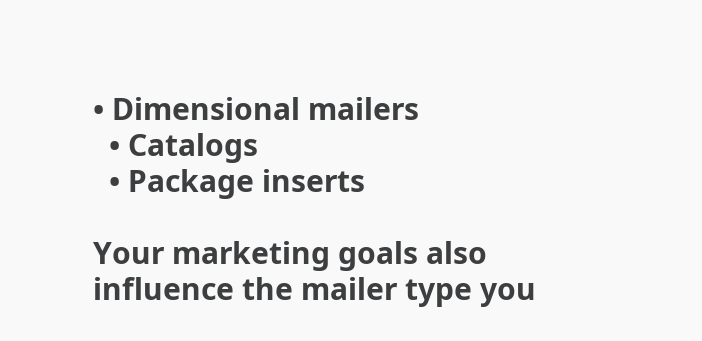• Dimensional mailers
  • Catalogs
  • Package inserts

Your marketing goals also influence the mailer type you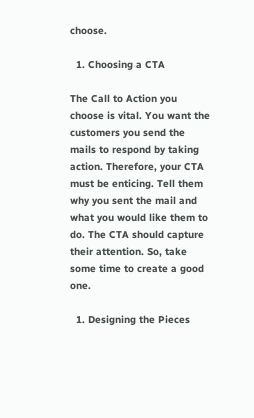choose.

  1. Choosing a CTA

The Call to Action you choose is vital. You want the customers you send the mails to respond by taking action. Therefore, your CTA must be enticing. Tell them why you sent the mail and what you would like them to do. The CTA should capture their attention. So, take some time to create a good one.

  1. Designing the Pieces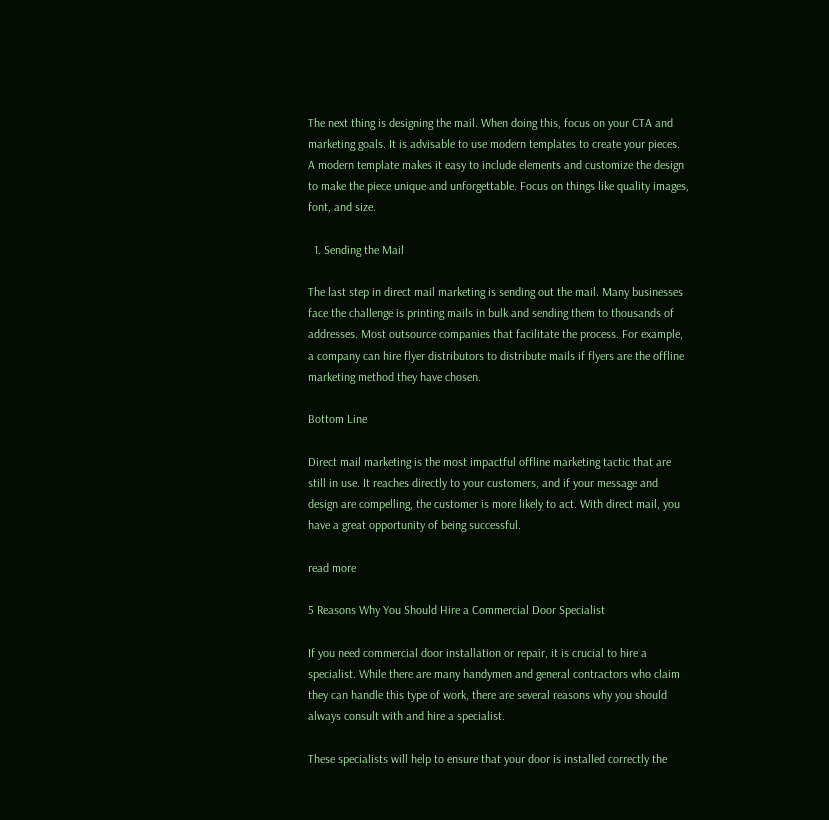The next thing is designing the mail. When doing this, focus on your CTA and marketing goals. It is advisable to use modern templates to create your pieces. A modern template makes it easy to include elements and customize the design to make the piece unique and unforgettable. Focus on things like quality images, font, and size.

  1. Sending the Mail

The last step in direct mail marketing is sending out the mail. Many businesses face the challenge is printing mails in bulk and sending them to thousands of addresses. Most outsource companies that facilitate the process. For example, a company can hire flyer distributors to distribute mails if flyers are the offline marketing method they have chosen.

Bottom Line

Direct mail marketing is the most impactful offline marketing tactic that are still in use. It reaches directly to your customers, and if your message and design are compelling, the customer is more likely to act. With direct mail, you have a great opportunity of being successful.

read more

5 Reasons Why You Should Hire a Commercial Door Specialist

If you need commercial door installation or repair, it is crucial to hire a specialist. While there are many handymen and general contractors who claim they can handle this type of work, there are several reasons why you should always consult with and hire a specialist.

These specialists will help to ensure that your door is installed correctly the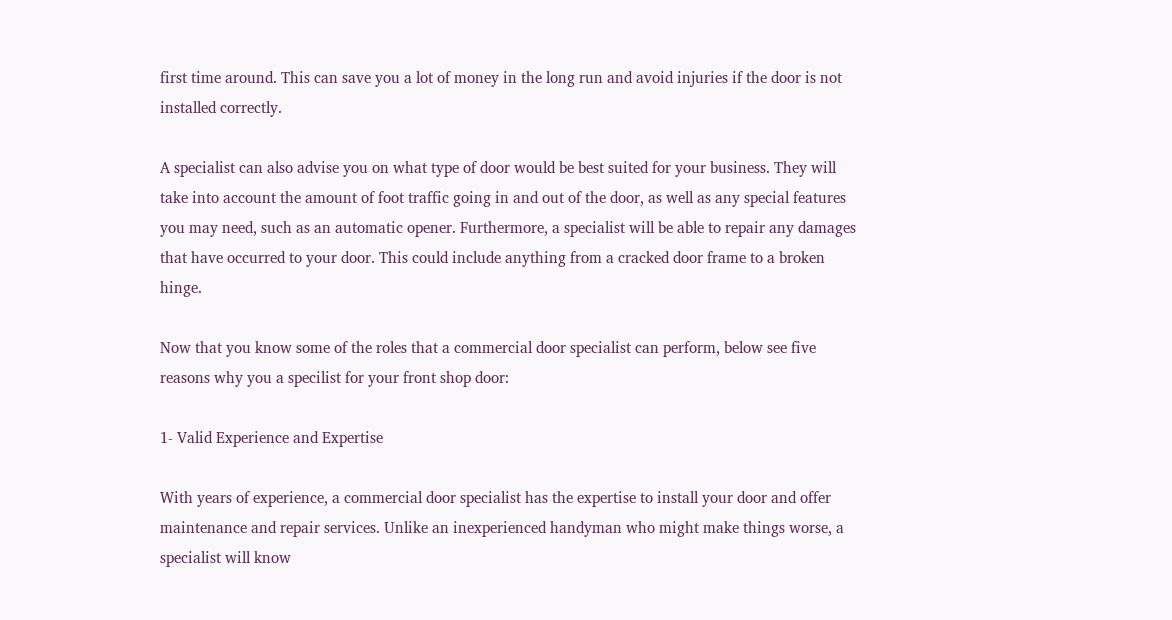first time around. This can save you a lot of money in the long run and avoid injuries if the door is not installed correctly.

A specialist can also advise you on what type of door would be best suited for your business. They will take into account the amount of foot traffic going in and out of the door, as well as any special features you may need, such as an automatic opener. Furthermore, a specialist will be able to repair any damages that have occurred to your door. This could include anything from a cracked door frame to a broken hinge.

Now that you know some of the roles that a commercial door specialist can perform, below see five reasons why you a specilist for your front shop door:

1- Valid Experience and Expertise

With years of experience, a commercial door specialist has the expertise to install your door and offer maintenance and repair services. Unlike an inexperienced handyman who might make things worse, a specialist will know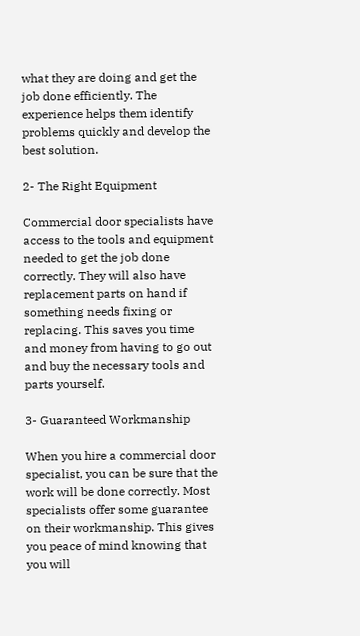what they are doing and get the job done efficiently. The experience helps them identify problems quickly and develop the best solution.

2- The Right Equipment

Commercial door specialists have access to the tools and equipment needed to get the job done correctly. They will also have replacement parts on hand if something needs fixing or replacing. This saves you time and money from having to go out and buy the necessary tools and parts yourself.

3- Guaranteed Workmanship

When you hire a commercial door specialist, you can be sure that the work will be done correctly. Most specialists offer some guarantee on their workmanship. This gives you peace of mind knowing that you will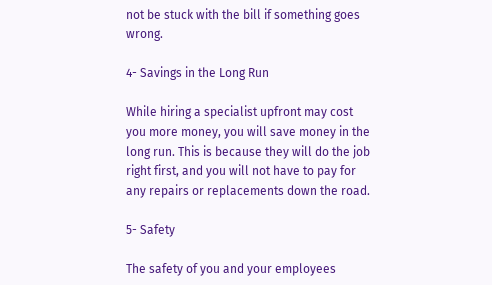not be stuck with the bill if something goes wrong.

4- Savings in the Long Run

While hiring a specialist upfront may cost you more money, you will save money in the long run. This is because they will do the job right first, and you will not have to pay for any repairs or replacements down the road.

5- Safety

The safety of you and your employees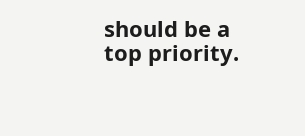should be a top priority.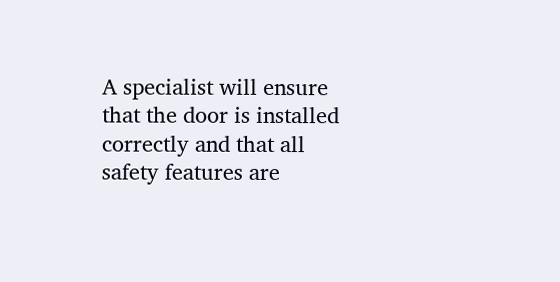A specialist will ensure that the door is installed correctly and that all safety features are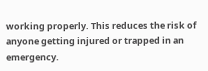working properly. This reduces the risk of anyone getting injured or trapped in an emergency.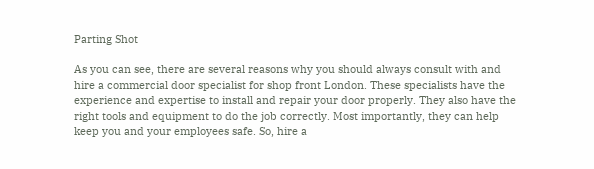Parting Shot

As you can see, there are several reasons why you should always consult with and hire a commercial door specialist for shop front London. These specialists have the experience and expertise to install and repair your door properly. They also have the right tools and equipment to do the job correctly. Most importantly, they can help keep you and your employees safe. So, hire a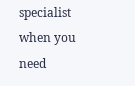specialist when you need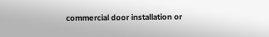commercial door installation or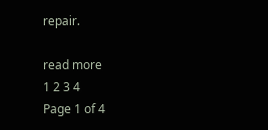repair.

read more
1 2 3 4
Page 1 of 4